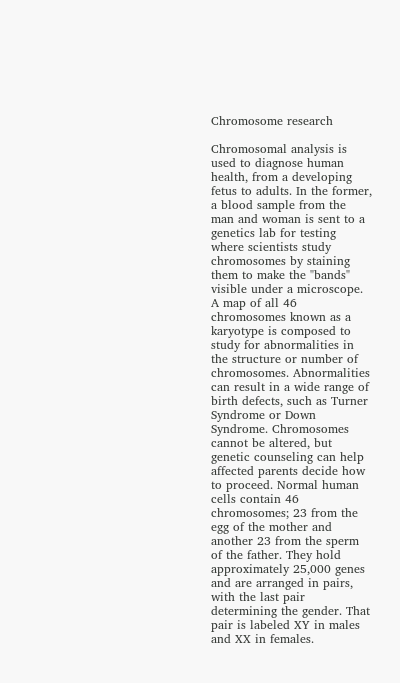Chromosome research

Chromosomal analysis is used to diagnose human health, from a developing fetus to adults. In the former, a blood sample from the man and woman is sent to a genetics lab for testing where scientists study chromosomes by staining them to make the "bands" visible under a microscope. A map of all 46 chromosomes known as a karyotype is composed to study for abnormalities in the structure or number of chromosomes. Abnormalities can result in a wide range of birth defects, such as Turner Syndrome or Down Syndrome. Chromosomes cannot be altered, but genetic counseling can help affected parents decide how to proceed. Normal human cells contain 46 chromosomes; 23 from the egg of the mother and another 23 from the sperm of the father. They hold approximately 25,000 genes and are arranged in pairs, with the last pair determining the gender. That pair is labeled XY in males and XX in females.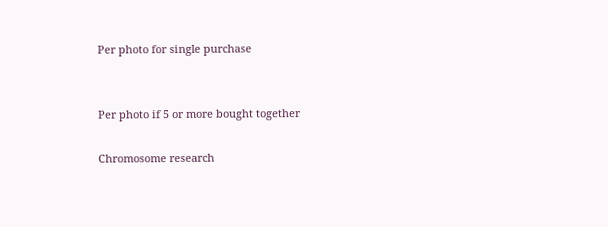Per photo for single purchase


Per photo if 5 or more bought together

Chromosome research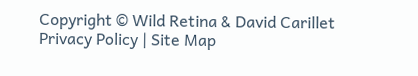Copyright © Wild Retina & David Carillet
Privacy Policy | Site Map